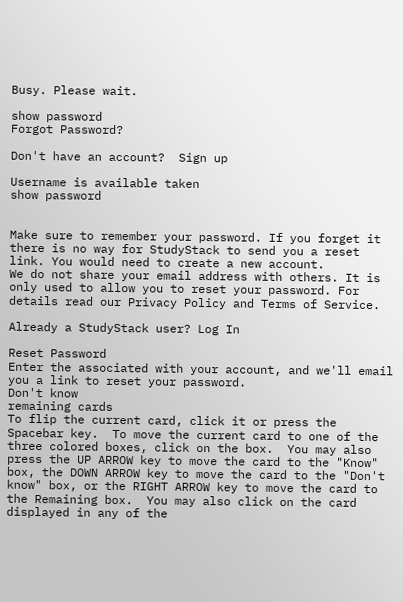Busy. Please wait.

show password
Forgot Password?

Don't have an account?  Sign up

Username is available taken
show password


Make sure to remember your password. If you forget it there is no way for StudyStack to send you a reset link. You would need to create a new account.
We do not share your email address with others. It is only used to allow you to reset your password. For details read our Privacy Policy and Terms of Service.

Already a StudyStack user? Log In

Reset Password
Enter the associated with your account, and we'll email you a link to reset your password.
Don't know
remaining cards
To flip the current card, click it or press the Spacebar key.  To move the current card to one of the three colored boxes, click on the box.  You may also press the UP ARROW key to move the card to the "Know" box, the DOWN ARROW key to move the card to the "Don't know" box, or the RIGHT ARROW key to move the card to the Remaining box.  You may also click on the card displayed in any of the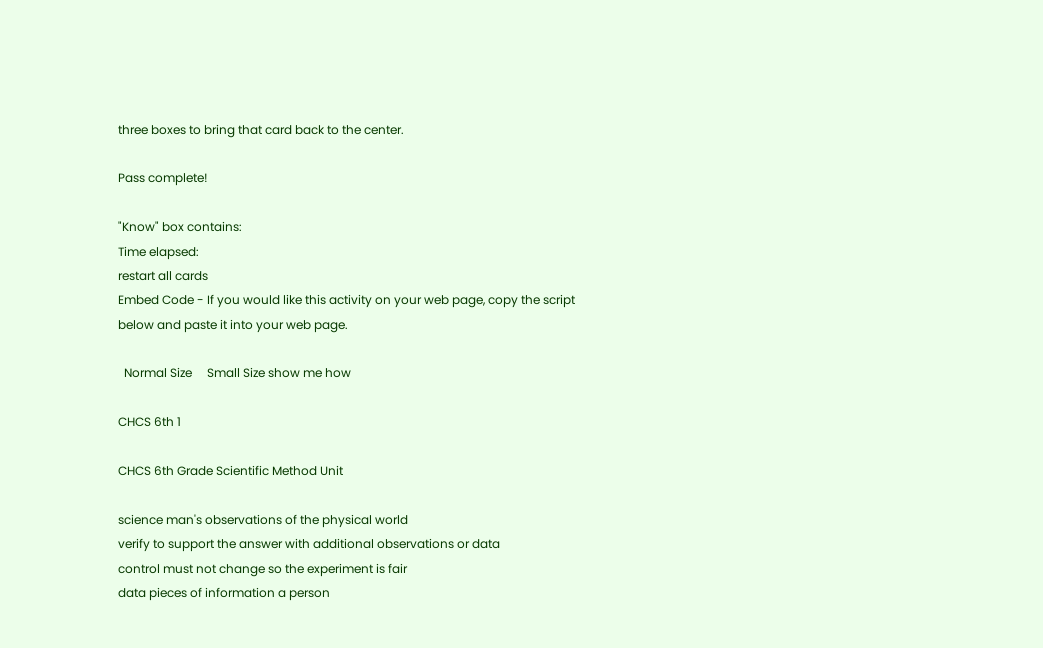three boxes to bring that card back to the center.

Pass complete!

"Know" box contains:
Time elapsed:
restart all cards
Embed Code - If you would like this activity on your web page, copy the script below and paste it into your web page.

  Normal Size     Small Size show me how

CHCS 6th 1

CHCS 6th Grade Scientific Method Unit

science man's observations of the physical world
verify to support the answer with additional observations or data
control must not change so the experiment is fair
data pieces of information a person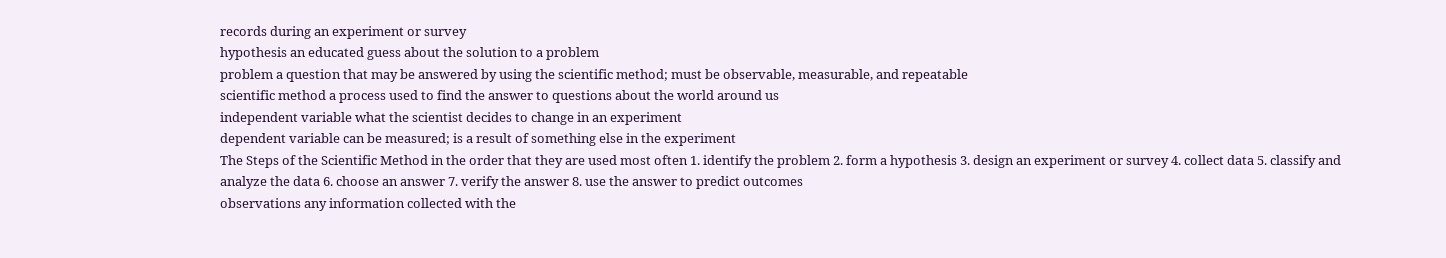records during an experiment or survey
hypothesis an educated guess about the solution to a problem
problem a question that may be answered by using the scientific method; must be observable, measurable, and repeatable
scientific method a process used to find the answer to questions about the world around us
independent variable what the scientist decides to change in an experiment
dependent variable can be measured; is a result of something else in the experiment
The Steps of the Scientific Method in the order that they are used most often 1. identify the problem 2. form a hypothesis 3. design an experiment or survey 4. collect data 5. classify and analyze the data 6. choose an answer 7. verify the answer 8. use the answer to predict outcomes
observations any information collected with the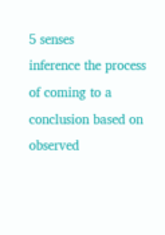5 senses
inference the process of coming to a conclusion based on observed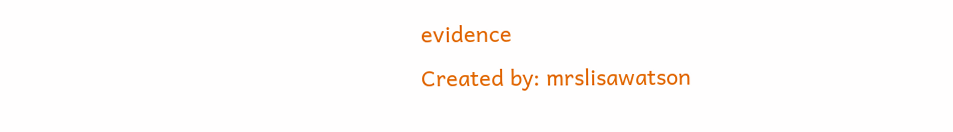evidence
Created by: mrslisawatson